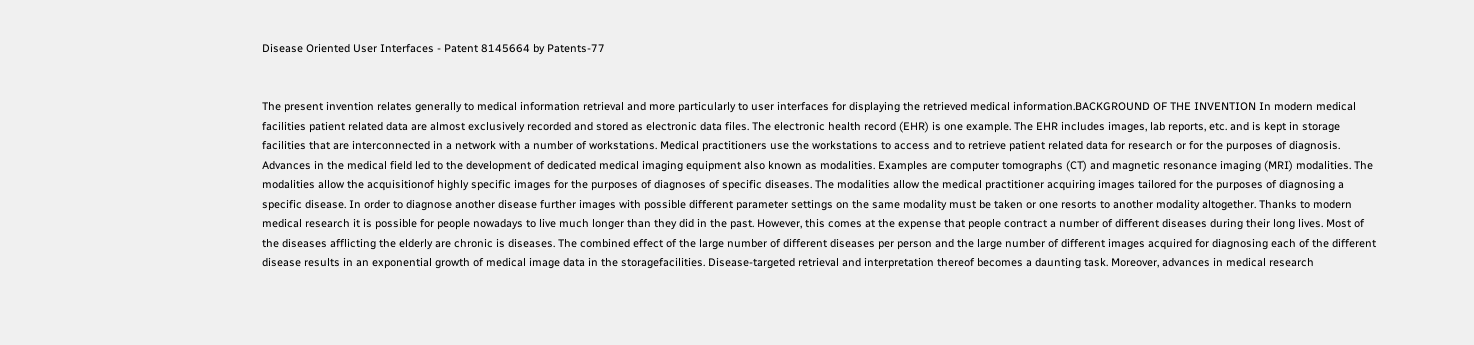Disease Oriented User Interfaces - Patent 8145664 by Patents-77


The present invention relates generally to medical information retrieval and more particularly to user interfaces for displaying the retrieved medical information.BACKGROUND OF THE INVENTION In modern medical facilities patient related data are almost exclusively recorded and stored as electronic data files. The electronic health record (EHR) is one example. The EHR includes images, lab reports, etc. and is kept in storage facilities that are interconnected in a network with a number of workstations. Medical practitioners use the workstations to access and to retrieve patient related data for research or for the purposes of diagnosis. Advances in the medical field led to the development of dedicated medical imaging equipment also known as modalities. Examples are computer tomographs (CT) and magnetic resonance imaging (MRI) modalities. The modalities allow the acquisitionof highly specific images for the purposes of diagnoses of specific diseases. The modalities allow the medical practitioner acquiring images tailored for the purposes of diagnosing a specific disease. In order to diagnose another disease further images with possible different parameter settings on the same modality must be taken or one resorts to another modality altogether. Thanks to modern medical research it is possible for people nowadays to live much longer than they did in the past. However, this comes at the expense that people contract a number of different diseases during their long lives. Most of the diseases afflicting the elderly are chronic is diseases. The combined effect of the large number of different diseases per person and the large number of different images acquired for diagnosing each of the different disease results in an exponential growth of medical image data in the storagefacilities. Disease-targeted retrieval and interpretation thereof becomes a daunting task. Moreover, advances in medical research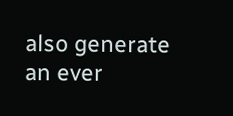also generate an ever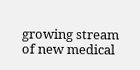growing stream of new medical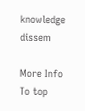knowledge dissem

More Info
To top